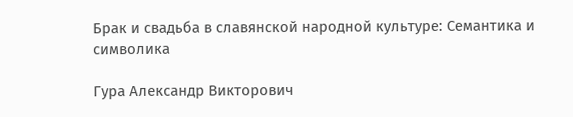Брак и свадьба в славянской народной культуре: Семантика и символика

Гура Александр Викторович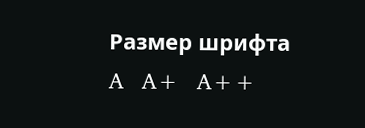Размер шрифта
A   A+   A++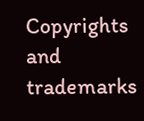Copyrights and trademarks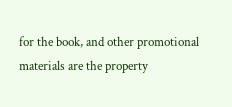for the book, and other promotional materials are the property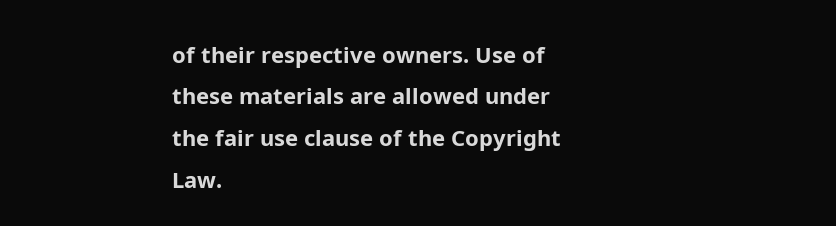of their respective owners. Use of these materials are allowed under the fair use clause of the Copyright Law.